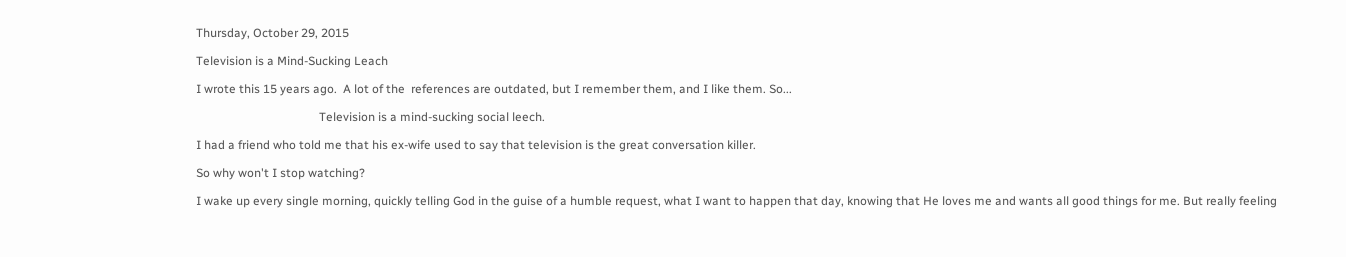Thursday, October 29, 2015

Television is a Mind-Sucking Leach

I wrote this 15 years ago.  A lot of the  references are outdated, but I remember them, and I like them. So...

                                         Television is a mind-sucking social leech.

I had a friend who told me that his ex-wife used to say that television is the great conversation killer.

So why won't I stop watching?

I wake up every single morning, quickly telling God in the guise of a humble request, what I want to happen that day, knowing that He loves me and wants all good things for me. But really feeling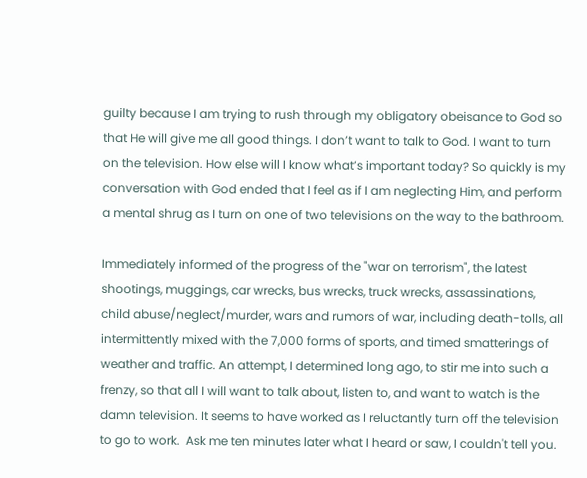guilty because I am trying to rush through my obligatory obeisance to God so that He will give me all good things. I don’t want to talk to God. I want to turn on the television. How else will I know what’s important today? So quickly is my conversation with God ended that I feel as if I am neglecting Him, and perform a mental shrug as I turn on one of two televisions on the way to the bathroom.

Immediately informed of the progress of the "war on terrorism", the latest shootings, muggings, car wrecks, bus wrecks, truck wrecks, assassinations, child abuse/neglect/murder, wars and rumors of war, including death-tolls, all intermittently mixed with the 7,000 forms of sports, and timed smatterings of weather and traffic. An attempt, I determined long ago, to stir me into such a frenzy, so that all I will want to talk about, listen to, and want to watch is the damn television. It seems to have worked as I reluctantly turn off the television to go to work.  Ask me ten minutes later what I heard or saw, I couldn't tell you.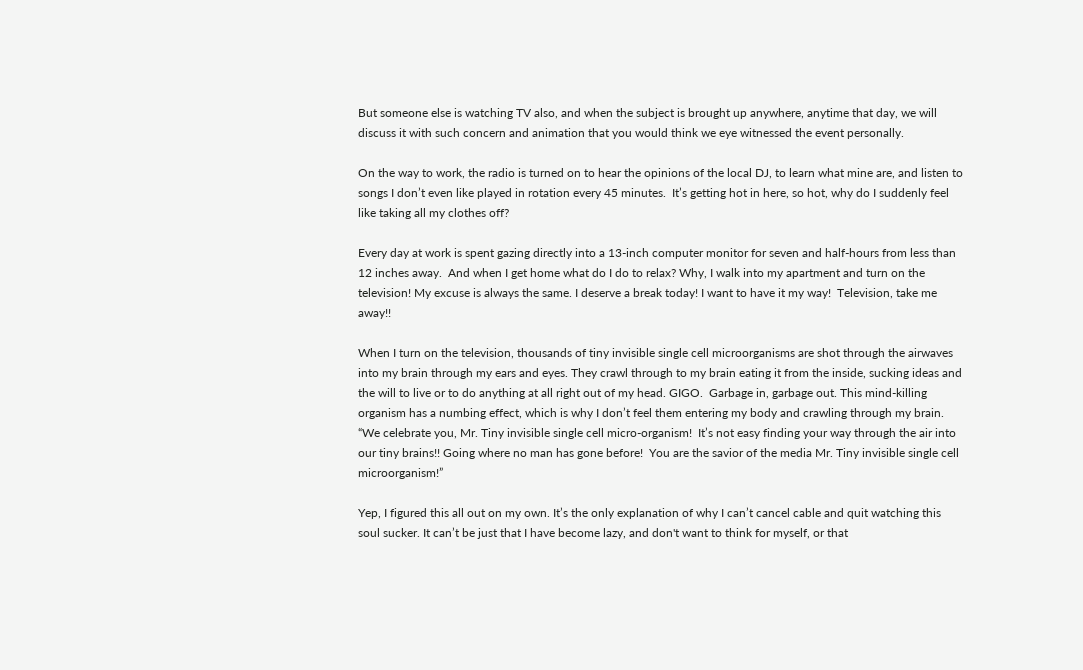But someone else is watching TV also, and when the subject is brought up anywhere, anytime that day, we will discuss it with such concern and animation that you would think we eye witnessed the event personally.

On the way to work, the radio is turned on to hear the opinions of the local DJ, to learn what mine are, and listen to songs I don’t even like played in rotation every 45 minutes.  It’s getting hot in here, so hot, why do I suddenly feel like taking all my clothes off?

Every day at work is spent gazing directly into a 13-inch computer monitor for seven and half-hours from less than 12 inches away.  And when I get home what do I do to relax? Why, I walk into my apartment and turn on the television! My excuse is always the same. I deserve a break today! I want to have it my way!  Television, take me away!!

When I turn on the television, thousands of tiny invisible single cell microorganisms are shot through the airwaves into my brain through my ears and eyes. They crawl through to my brain eating it from the inside, sucking ideas and the will to live or to do anything at all right out of my head. GIGO.  Garbage in, garbage out. This mind-killing organism has a numbing effect, which is why I don’t feel them entering my body and crawling through my brain. “We celebrate you, Mr. Tiny invisible single cell micro-organism!  It’s not easy finding your way through the air into our tiny brains!! Going where no man has gone before!  You are the savior of the media Mr. Tiny invisible single cell microorganism!”

Yep, I figured this all out on my own. It’s the only explanation of why I can’t cancel cable and quit watching this soul sucker. It can’t be just that I have become lazy, and don't want to think for myself, or that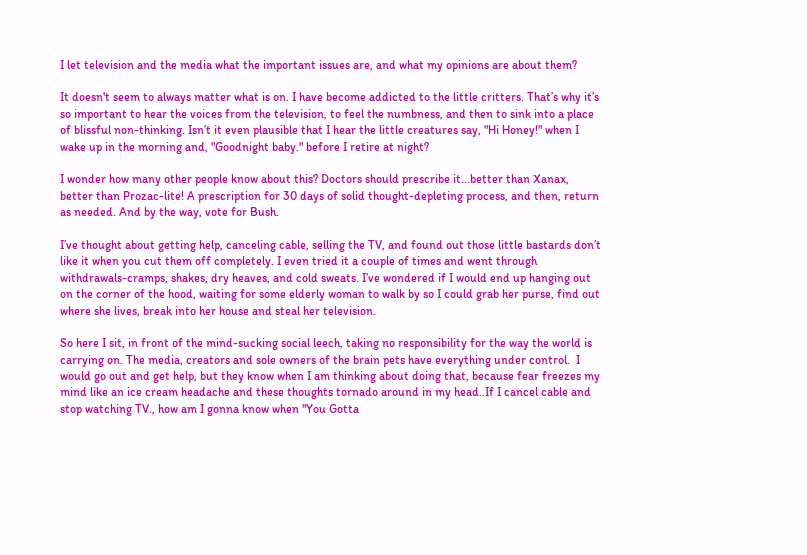I let television and the media what the important issues are, and what my opinions are about them?

It doesn't seem to always matter what is on. I have become addicted to the little critters. That’s why it’s so important to hear the voices from the television, to feel the numbness, and then to sink into a place of blissful non-thinking. Isn’t it even plausible that I hear the little creatures say, "Hi Honey!" when I wake up in the morning and, "Goodnight baby." before I retire at night?

I wonder how many other people know about this? Doctors should prescribe it...better than Xanax, better than Prozac-lite! A prescription for 30 days of solid thought-depleting process, and then, return as needed. And by the way, vote for Bush.

I’ve thought about getting help, canceling cable, selling the TV, and found out those little bastards don’t like it when you cut them off completely. I even tried it a couple of times and went through withdrawals-cramps, shakes, dry heaves, and cold sweats. I’ve wondered if I would end up hanging out on the corner of the hood, waiting for some elderly woman to walk by so I could grab her purse, find out where she lives, break into her house and steal her television.

So here I sit, in front of the mind-sucking social leech, taking no responsibility for the way the world is carrying on. The media, creators and sole owners of the brain pets have everything under control.  I would go out and get help, but they know when I am thinking about doing that, because fear freezes my mind like an ice cream headache and these thoughts tornado around in my head..If I cancel cable and stop watching TV., how am I gonna know when "You Gotta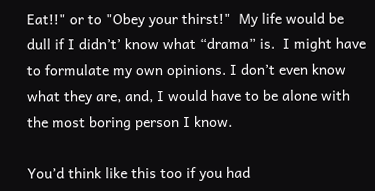Eat!!" or to "Obey your thirst!"  My life would be dull if I didn’t’ know what “drama” is.  I might have to formulate my own opinions. I don’t even know what they are, and, I would have to be alone with the most boring person I know.

You’d think like this too if you had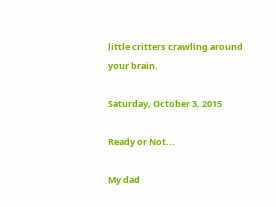little critters crawling around your brain.

Saturday, October 3, 2015

Ready or Not...

My dad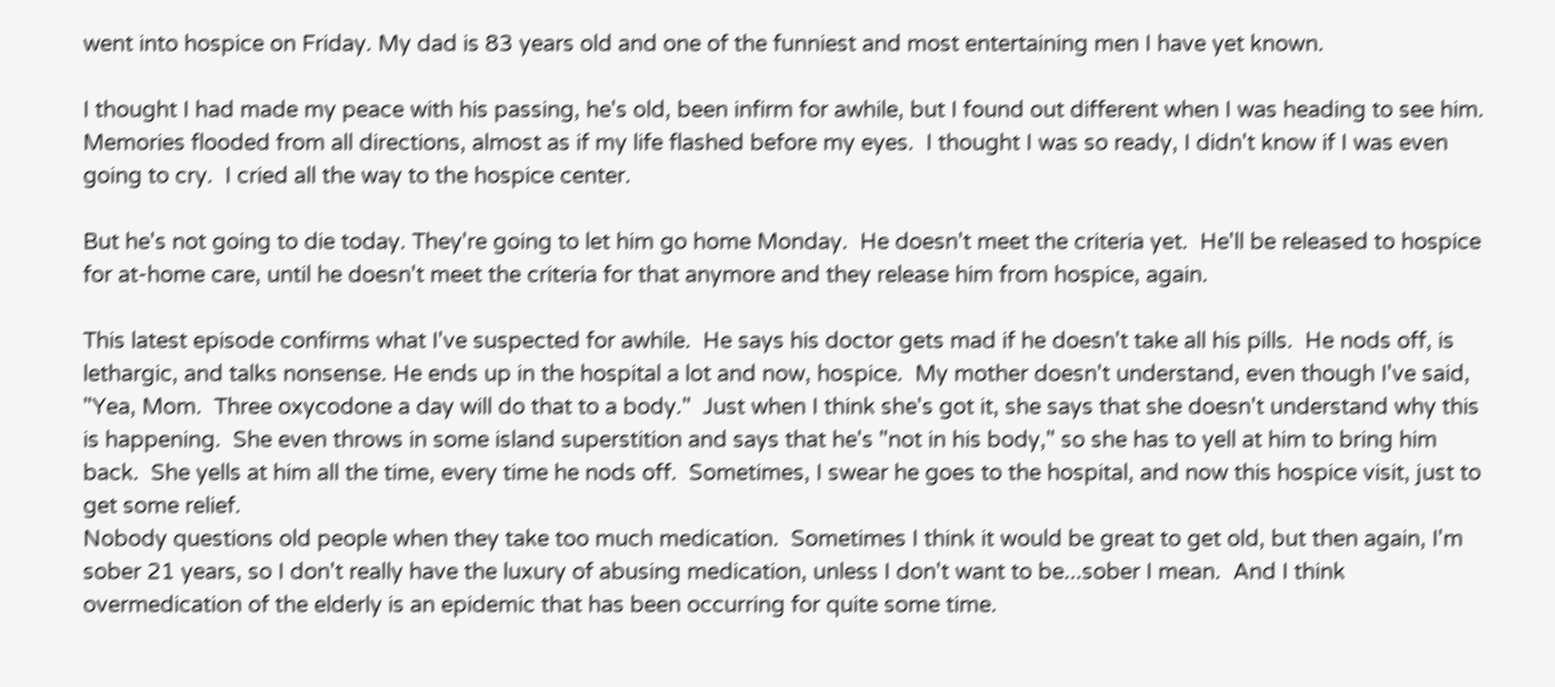went into hospice on Friday. My dad is 83 years old and one of the funniest and most entertaining men I have yet known.

I thought I had made my peace with his passing, he's old, been infirm for awhile, but I found out different when I was heading to see him. Memories flooded from all directions, almost as if my life flashed before my eyes.  I thought I was so ready, I didn't know if I was even going to cry.  I cried all the way to the hospice center.

But he's not going to die today. They're going to let him go home Monday.  He doesn't meet the criteria yet.  He'll be released to hospice for at-home care, until he doesn't meet the criteria for that anymore and they release him from hospice, again.

This latest episode confirms what I've suspected for awhile.  He says his doctor gets mad if he doesn't take all his pills.  He nods off, is lethargic, and talks nonsense. He ends up in the hospital a lot and now, hospice.  My mother doesn't understand, even though I've said, "Yea, Mom.  Three oxycodone a day will do that to a body."  Just when I think she's got it, she says that she doesn't understand why this is happening.  She even throws in some island superstition and says that he's "not in his body," so she has to yell at him to bring him back.  She yells at him all the time, every time he nods off.  Sometimes, I swear he goes to the hospital, and now this hospice visit, just to get some relief.
Nobody questions old people when they take too much medication.  Sometimes I think it would be great to get old, but then again, I'm sober 21 years, so I don't really have the luxury of abusing medication, unless I don't want to be...sober I mean.  And I think overmedication of the elderly is an epidemic that has been occurring for quite some time.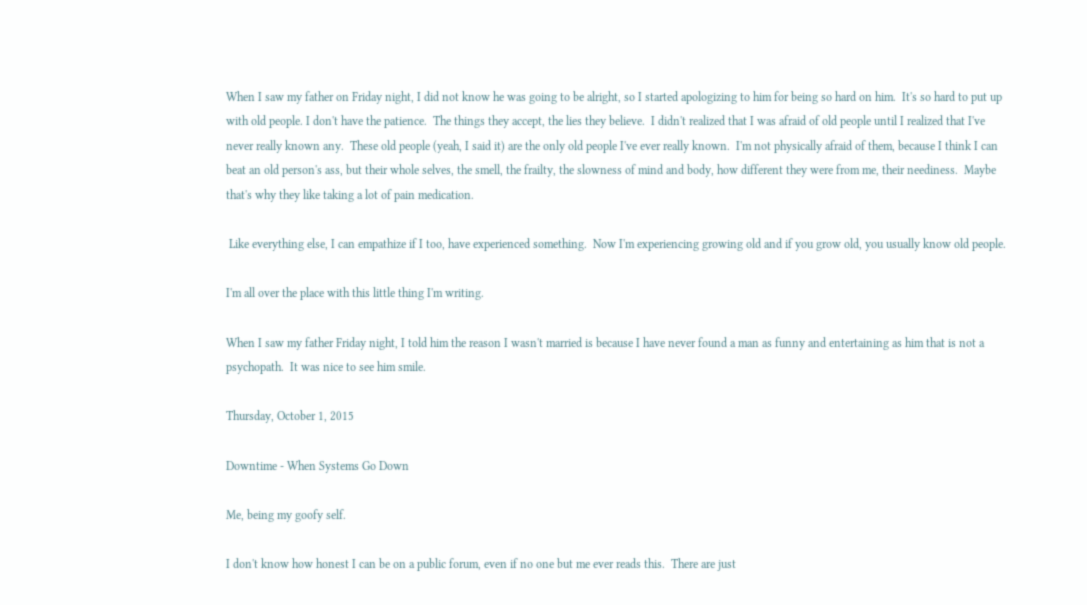When I saw my father on Friday night, I did not know he was going to be alright, so I started apologizing to him for being so hard on him.  It's so hard to put up with old people. I don't have the patience.  The things they accept, the lies they believe.  I didn't realized that I was afraid of old people until I realized that I've never really known any.  These old people (yeah, I said it) are the only old people I've ever really known.  I'm not physically afraid of them, because I think I can beat an old person's ass, but their whole selves, the smell, the frailty, the slowness of mind and body, how different they were from me, their neediness.  Maybe that's why they like taking a lot of pain medication.

 Like everything else, I can empathize if I too, have experienced something.  Now I'm experiencing growing old and if you grow old, you usually know old people.

I'm all over the place with this little thing I'm writing.

When I saw my father Friday night, I told him the reason I wasn't married is because I have never found a man as funny and entertaining as him that is not a psychopath.  It was nice to see him smile.

Thursday, October 1, 2015

Downtime - When Systems Go Down

Me, being my goofy self.

I don't know how honest I can be on a public forum, even if no one but me ever reads this.  There are just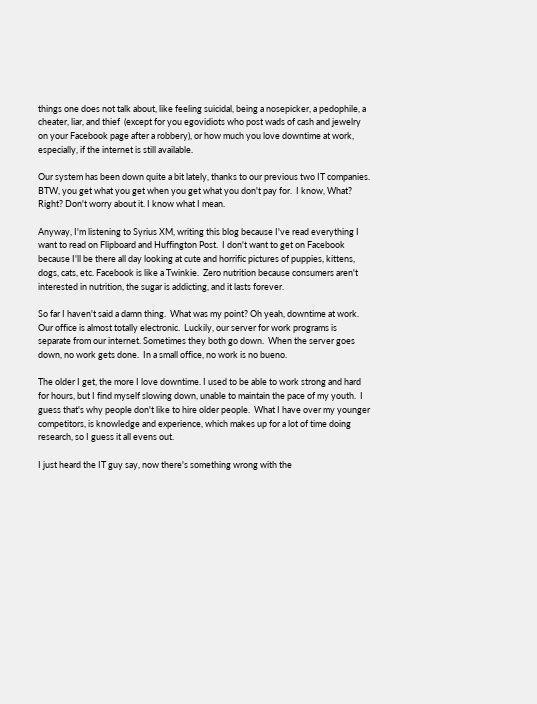things one does not talk about, like feeling suicidal, being a nosepicker, a pedophile, a cheater, liar, and thief  (except for you egovidiots who post wads of cash and jewelry on your Facebook page after a robbery), or how much you love downtime at work, especially, if the internet is still available.

Our system has been down quite a bit lately, thanks to our previous two IT companies. BTW, you get what you get when you get what you don't pay for.  I know, What? Right? Don't worry about it. I know what I mean.

Anyway, I'm listening to Syrius XM, writing this blog because I've read everything I want to read on Flipboard and Huffington Post.  I don't want to get on Facebook because I'll be there all day looking at cute and horrific pictures of puppies, kittens, dogs, cats, etc. Facebook is like a Twinkie.  Zero nutrition because consumers aren't interested in nutrition, the sugar is addicting, and it lasts forever.

So far I haven't said a damn thing.  What was my point? Oh yeah, downtime at work.  Our office is almost totally electronic.  Luckily, our server for work programs is separate from our internet. Sometimes they both go down.  When the server goes down, no work gets done.  In a small office, no work is no bueno.

The older I get, the more I love downtime. I used to be able to work strong and hard for hours, but I find myself slowing down, unable to maintain the pace of my youth.  I guess that's why people don't like to hire older people.  What I have over my younger competitors, is knowledge and experience, which makes up for a lot of time doing research, so I guess it all evens out.

I just heard the IT guy say, now there's something wrong with the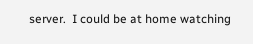server.  I could be at home watching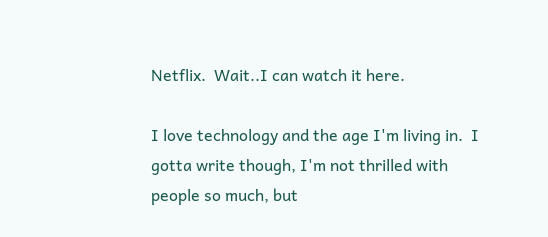Netflix.  Wait..I can watch it here.

I love technology and the age I'm living in.  I gotta write though, I'm not thrilled with people so much, but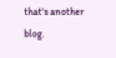that's another blog.